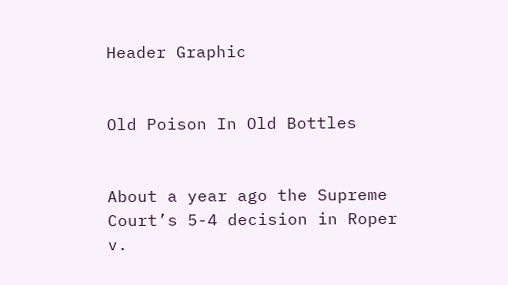Header Graphic


Old Poison In Old Bottles


About a year ago the Supreme Court’s 5-4 decision in Roper v.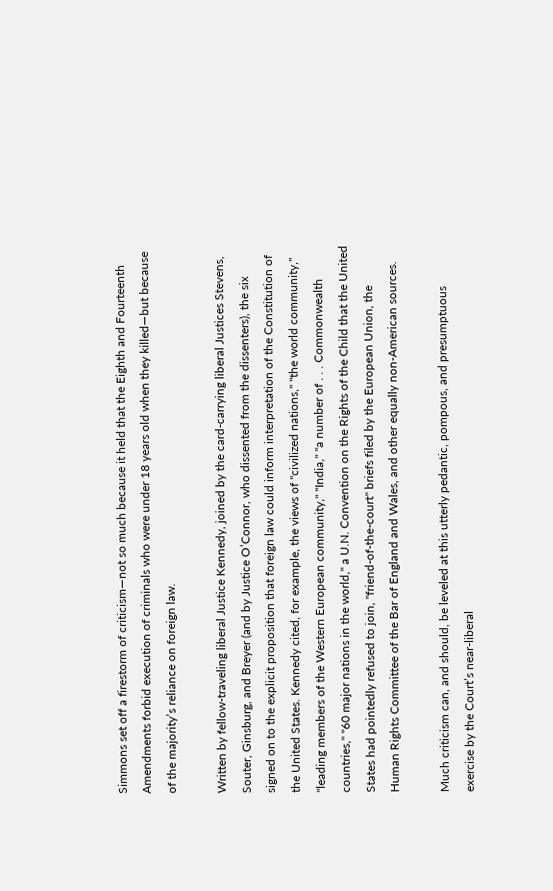Simmons set off a firestorm of criticism—not so much because it held that the Eighth and Fourteenth Amendments forbid execution of criminals who were under 18 years old when they killed—but because of the majority’s reliance on foreign law.

Written by fellow-traveling liberal Justice Kennedy, joined by the card-carrying liberal Justices Stevens, Souter, Ginsburg, and Breyer (and by Justice O’Connor, who dissented from the dissenters), the six signed on to the explicit proposition that foreign law could inform interpretation of the Constitution of the United States. Kennedy cited, for example, the views of "civilized nations," "the world community," "leading members of the Western European community," "India," "a number of . . . Commonwealth countries," "60 major nations in the world," a U.N. Convention on the Rights of the Child that the United States had pointedly refused to join, "friend-of-the-court" briefs filed by the European Union, the Human Rights Committee of the Bar of England and Wales, and other equally non-American sources.

Much criticism can, and should, be leveled at this utterly pedantic, pompous, and presumptuous exercise by the Court’s near-liberal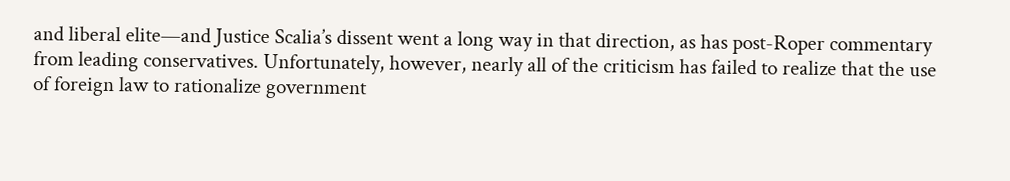and liberal elite—and Justice Scalia’s dissent went a long way in that direction, as has post-Roper commentary from leading conservatives. Unfortunately, however, nearly all of the criticism has failed to realize that the use of foreign law to rationalize government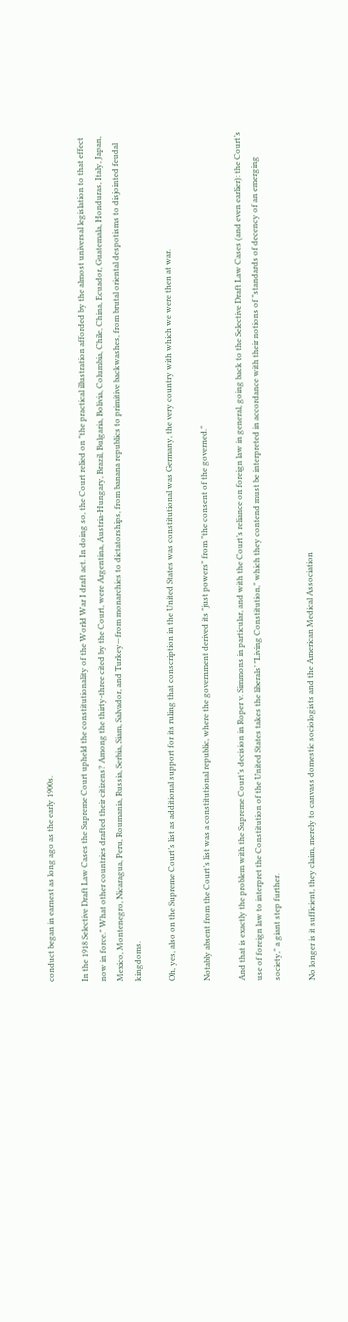conduct began in earnest as long ago as the early 1900s.

In the 1918 Selective Draft Law Cases the Supreme Court upheld the constitutionality of the World War I draft act. In doing so, the Court relied on "the practical illustration afforded by the almost universal legislation to that effect now in force." What other countries drafted their citizens? Among the thirty-three cited by the Court, were Argentina, Austria-Hungary, Brazil, Bulgaria, Bolivia, Columbia, Chile, China, Ecuador, Guatemala, Honduras, Italy, Japan, Mexico, Montenegro, Nicaragua, Peru, Roumania, Russia, Serbia, Siam, Salvador, and Turkey—from monarchies to dictatorships, from banana republics to primitive backwashes, from brutal oriental despotisms to disjointed feudal kingdoms.

Oh, yes, also on the Supreme Court’s list as additional support for its ruling that conscription in the United States was constitutional was Germany, the very country with which we were then at war.

Notably absent from the Court’s list was a constitutional republic, where the government derived its "just powers" from "the consent of the governed."

And that is exactly the problem with the Supreme Court’s decision in Roper v. Simmons in particular, and with the Court’s reliance on foreign law in general, going back to the Selective Draft Law Cases (and even earlier): the Court’s use of foreign law to interpret the Constitution of the United States takes the liberals’ "Living Constitution," which they contend must be interpreted in accordance with their notions of "standards of decency of an emerging society," a giant step further.

No longer is it sufficient, they claim, merely to canvass domestic sociologists and the American Medical Association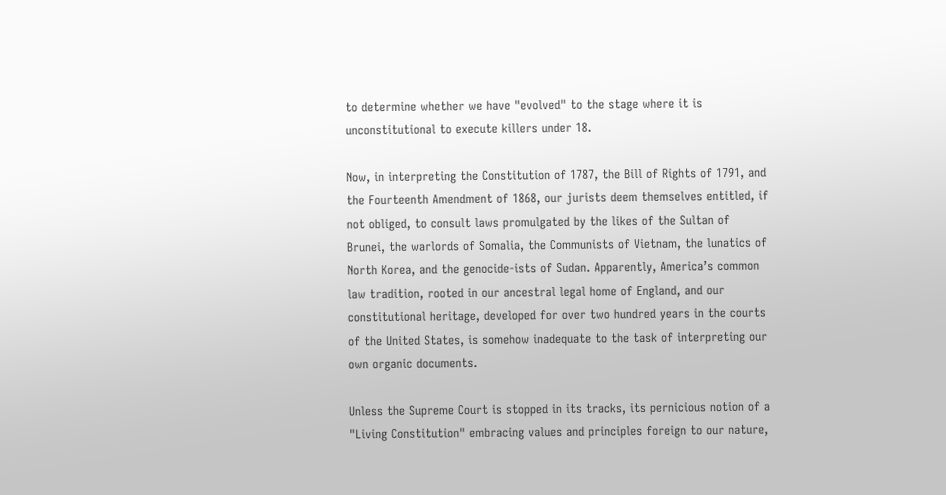to determine whether we have "evolved" to the stage where it is unconstitutional to execute killers under 18.

Now, in interpreting the Constitution of 1787, the Bill of Rights of 1791, and the Fourteenth Amendment of 1868, our jurists deem themselves entitled, if not obliged, to consult laws promulgated by the likes of the Sultan of Brunei, the warlords of Somalia, the Communists of Vietnam, the lunatics of North Korea, and the genocide-ists of Sudan. Apparently, America’s common law tradition, rooted in our ancestral legal home of England, and our constitutional heritage, developed for over two hundred years in the courts of the United States, is somehow inadequate to the task of interpreting our own organic documents.

Unless the Supreme Court is stopped in its tracks, its pernicious notion of a "Living Constitution" embracing values and principles foreign to our nature,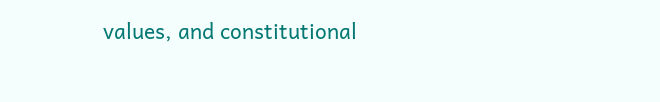values, and constitutional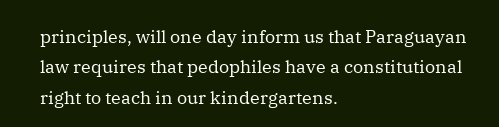principles, will one day inform us that Paraguayan law requires that pedophiles have a constitutional right to teach in our kindergartens.